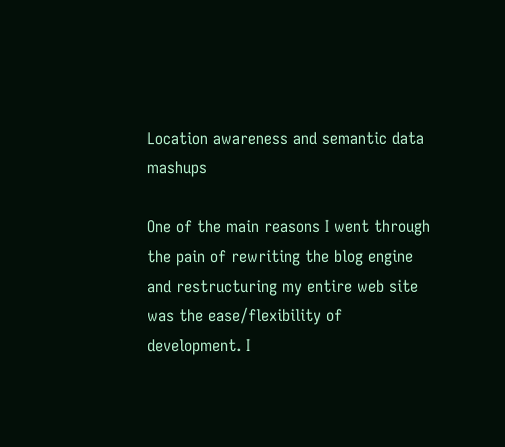Location awareness and semantic data mashups

One of the main reasons I went through the pain of rewriting the blog engine and restructuring my entire web site was the ease/flexibility of development. I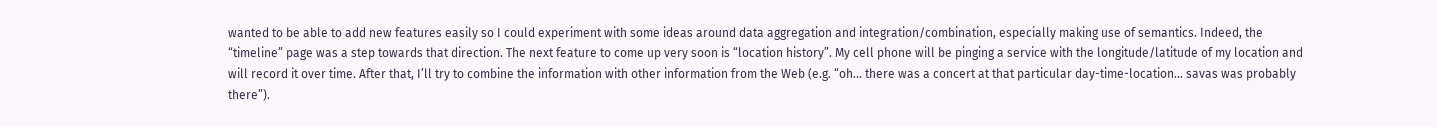wanted to be able to add new features easily so I could experiment with some ideas around data aggregation and integration/combination, especially making use of semantics. Indeed, the “timeline” page was a step towards that direction. The next feature to come up very soon is “location history”. My cell phone will be pinging a service with the longitude/latitude of my location and will record it over time. After that, I’ll try to combine the information with other information from the Web (e.g. “oh… there was a concert at that particular day-time-location… savas was probably there”).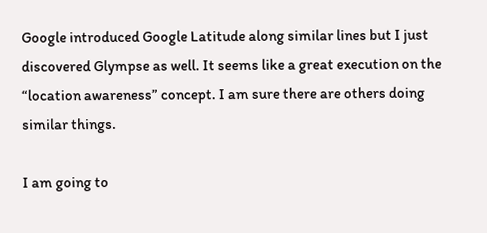Google introduced Google Latitude along similar lines but I just discovered Glympse as well. It seems like a great execution on the “location awareness” concept. I am sure there are others doing similar things.

I am going to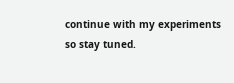continue with my experiments so stay tuned.